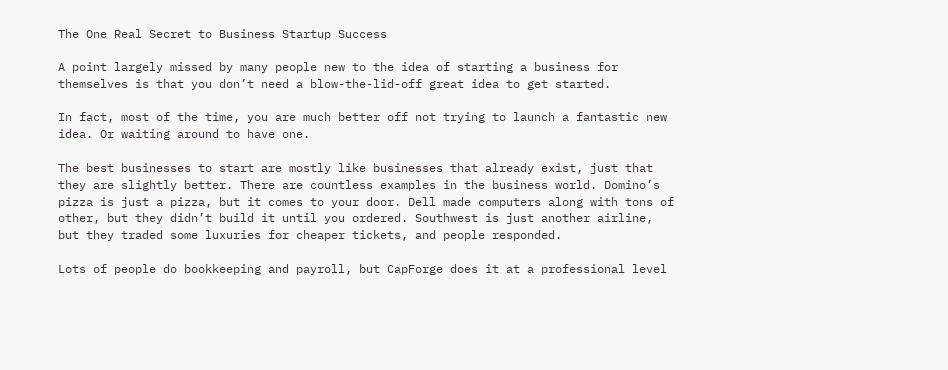The One Real Secret to Business Startup Success

A point largely missed by many people new to the idea of starting a business for themselves is that you don’t need a blow-the-lid-off great idea to get started.

In fact, most of the time, you are much better off not trying to launch a fantastic new idea. Or waiting around to have one.

The best businesses to start are mostly like businesses that already exist, just that they are slightly better. There are countless examples in the business world. Domino’s pizza is just a pizza, but it comes to your door. Dell made computers along with tons of other, but they didn’t build it until you ordered. Southwest is just another airline, but they traded some luxuries for cheaper tickets, and people responded.

Lots of people do bookkeeping and payroll, but CapForge does it at a professional level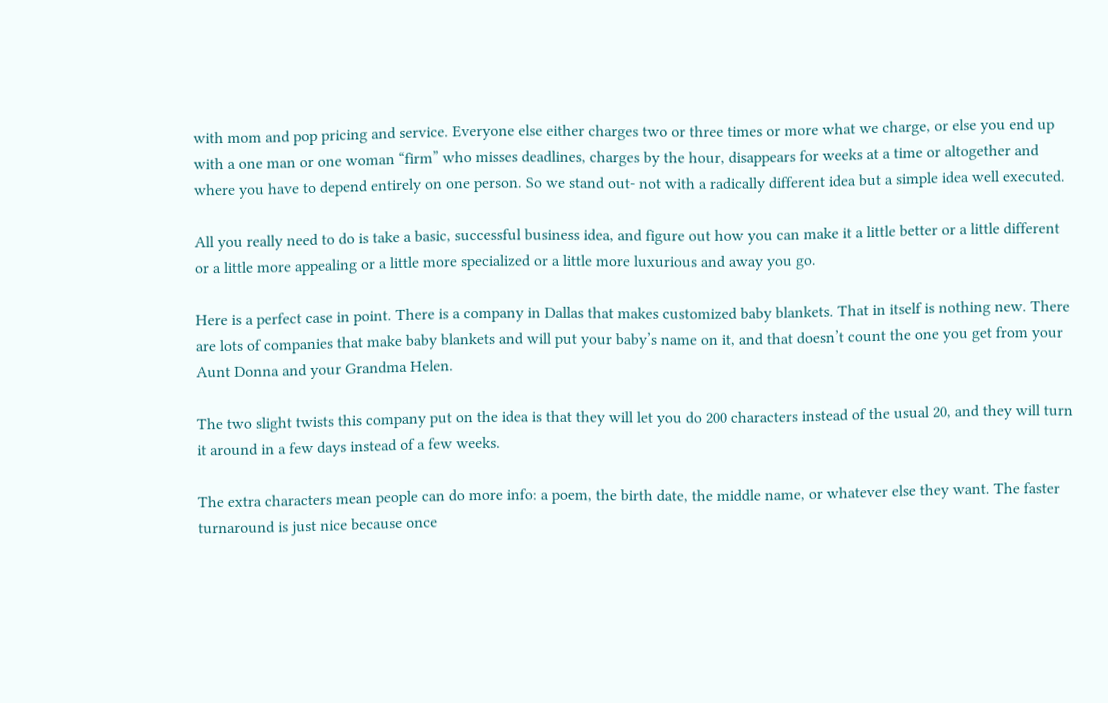with mom and pop pricing and service. Everyone else either charges two or three times or more what we charge, or else you end up with a one man or one woman “firm” who misses deadlines, charges by the hour, disappears for weeks at a time or altogether and where you have to depend entirely on one person. So we stand out- not with a radically different idea but a simple idea well executed.

All you really need to do is take a basic, successful business idea, and figure out how you can make it a little better or a little different or a little more appealing or a little more specialized or a little more luxurious and away you go.

Here is a perfect case in point. There is a company in Dallas that makes customized baby blankets. That in itself is nothing new. There are lots of companies that make baby blankets and will put your baby’s name on it, and that doesn’t count the one you get from your Aunt Donna and your Grandma Helen.

The two slight twists this company put on the idea is that they will let you do 200 characters instead of the usual 20, and they will turn it around in a few days instead of a few weeks.

The extra characters mean people can do more info: a poem, the birth date, the middle name, or whatever else they want. The faster turnaround is just nice because once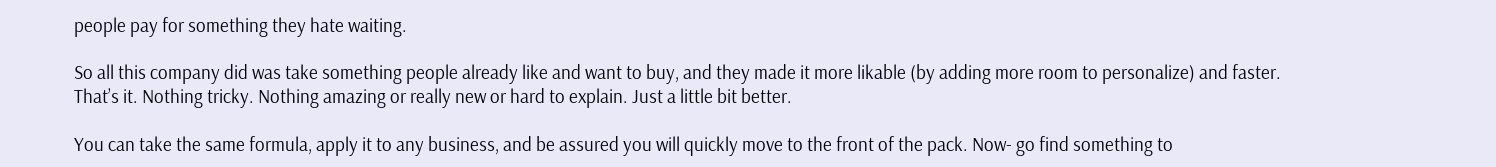people pay for something they hate waiting.

So all this company did was take something people already like and want to buy, and they made it more likable (by adding more room to personalize) and faster. That’s it. Nothing tricky. Nothing amazing or really new or hard to explain. Just a little bit better.

You can take the same formula, apply it to any business, and be assured you will quickly move to the front of the pack. Now- go find something to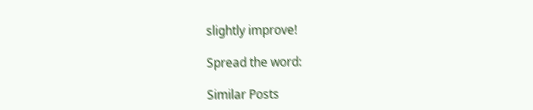slightly improve!

Spread the word:

Similar Posts